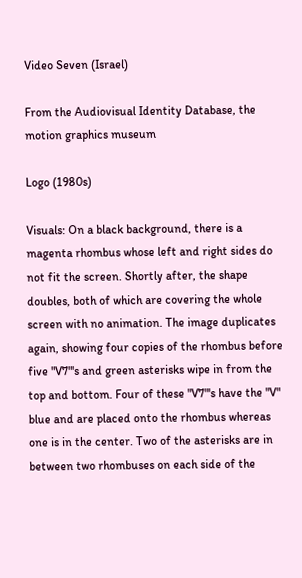Video Seven (Israel)

From the Audiovisual Identity Database, the motion graphics museum

Logo (1980s)

Visuals: On a black background, there is a magenta rhombus whose left and right sides do not fit the screen. Shortly after, the shape doubles, both of which are covering the whole screen with no animation. The image duplicates again, showing four copies of the rhombus before five "V7"'s and green asterisks wipe in from the top and bottom. Four of these "V7"'s have the "V" blue and are placed onto the rhombus whereas one is in the center. Two of the asterisks are in between two rhombuses on each side of the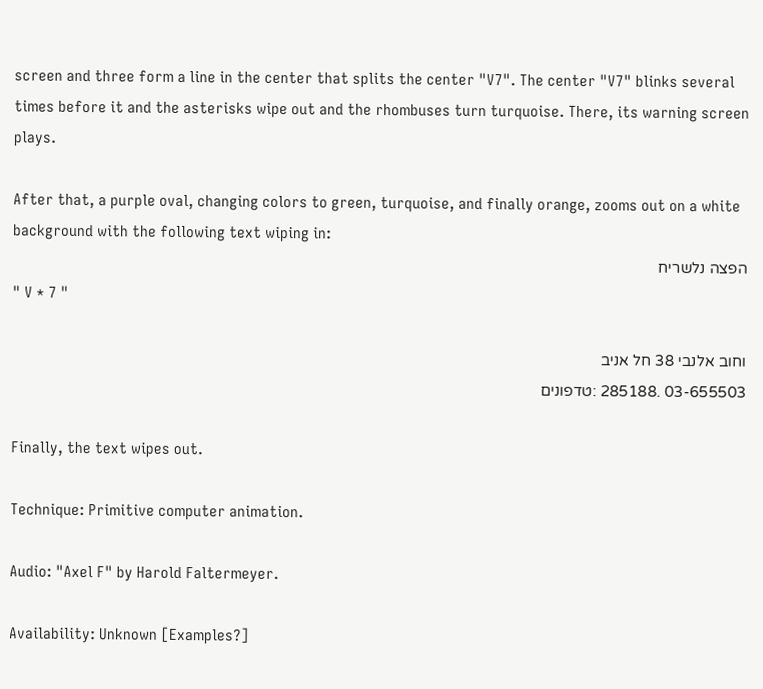screen and three form a line in the center that splits the center "V7". The center "V7" blinks several times before it and the asterisks wipe out and the rhombuses turn turquoise. There, its warning screen plays.

After that, a purple oval, changing colors to green, turquoise, and finally orange, zooms out on a white background with the following text wiping in:
הפצה נלשריח
" V * 7 "

וחוב אלנבי 38 חל אניב
03-655503 .285188 :טדפונים

Finally, the text wipes out.

Technique: Primitive computer animation.

Audio: "Axel F" by Harold Faltermeyer.

Availability: Unknown [Examples?]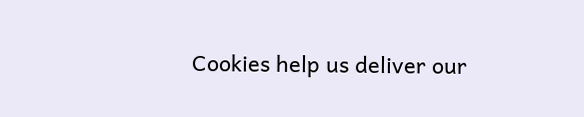Cookies help us deliver our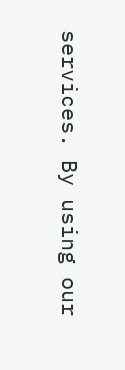services. By using our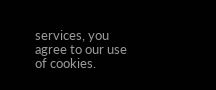services, you agree to our use of cookies.